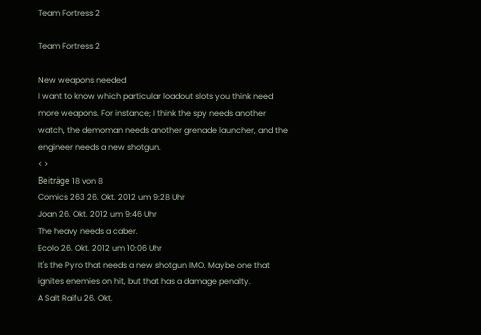Team Fortress 2

Team Fortress 2

New weapons needed
I want to know which particular loadout slots you think need more weapons. For instance; I think the spy needs another watch, the demoman needs another grenade launcher, and the engineer needs a new shotgun.
< >
Beiträge 18 von 8
Comics 263 26. Okt. 2012 um 9:28 Uhr
Joan 26. Okt. 2012 um 9:46 Uhr
The heavy needs a caber.
Ecolo 26. Okt. 2012 um 10:06 Uhr
It's the Pyro that needs a new shotgun IMO. Maybe one that ignites enemies on hit, but that has a damage penalty.
A Salt Raifu 26. Okt.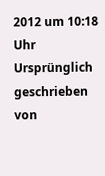2012 um 10:18 Uhr
Ursprünglich geschrieben von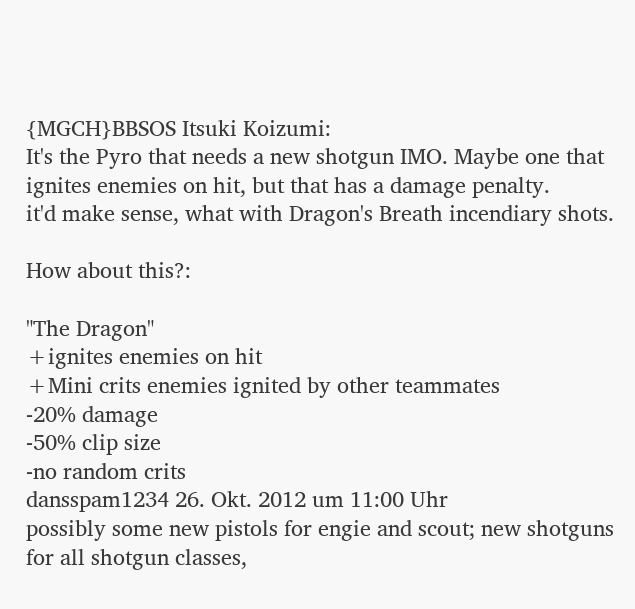{MGCH}BBSOS Itsuki Koizumi:
It's the Pyro that needs a new shotgun IMO. Maybe one that ignites enemies on hit, but that has a damage penalty.
it'd make sense, what with Dragon's Breath incendiary shots.

How about this?:

"The Dragon"
+ignites enemies on hit
+Mini crits enemies ignited by other teammates
-20% damage
-50% clip size
-no random crits
dansspam1234 26. Okt. 2012 um 11:00 Uhr
possibly some new pistols for engie and scout; new shotguns for all shotgun classes,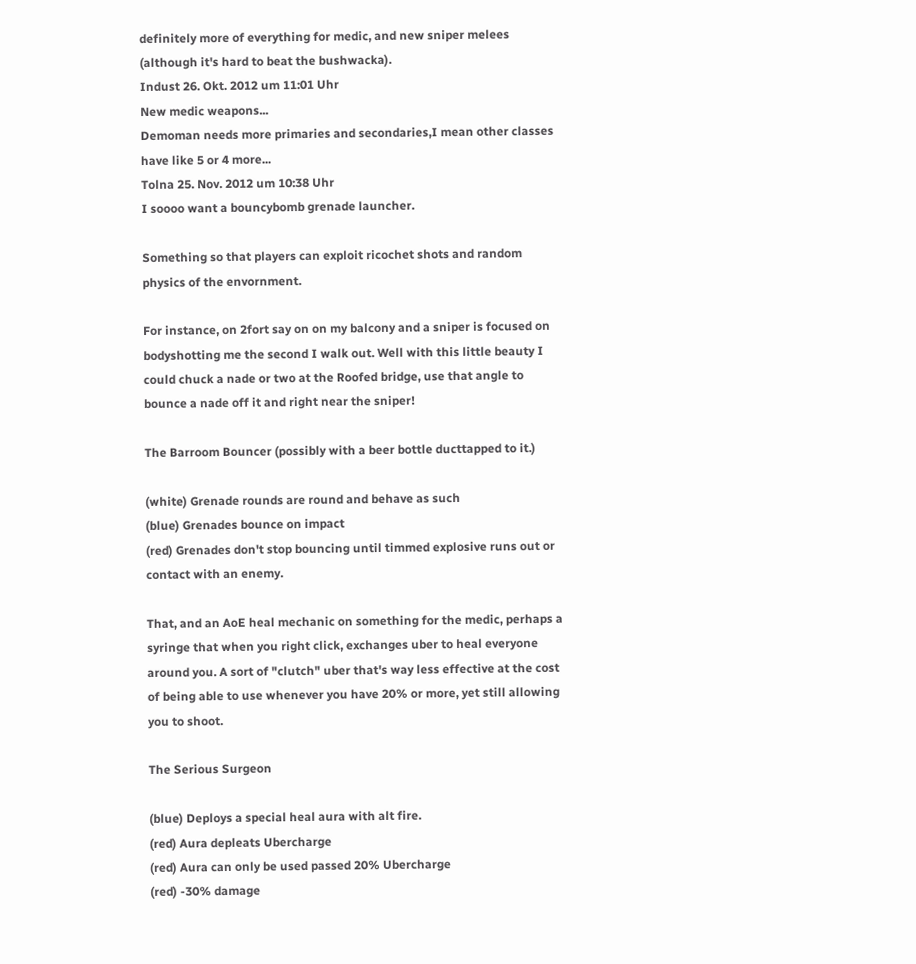definitely more of everything for medic, and new sniper melees (although it's hard to beat the bushwacka).
Indust 26. Okt. 2012 um 11:01 Uhr
New medic weapons...
Demoman needs more primaries and secondaries,I mean other classes have like 5 or 4 more...
Tolna 25. Nov. 2012 um 10:38 Uhr
I soooo want a bouncybomb grenade launcher.

Something so that players can exploit ricochet shots and random physics of the envornment.

For instance, on 2fort say on on my balcony and a sniper is focused on bodyshotting me the second I walk out. Well with this little beauty I could chuck a nade or two at the Roofed bridge, use that angle to bounce a nade off it and right near the sniper!

The Barroom Bouncer (possibly with a beer bottle ducttapped to it.)

(white) Grenade rounds are round and behave as such
(blue) Grenades bounce on impact
(red) Grenades don't stop bouncing until timmed explosive runs out or contact with an enemy.

That, and an AoE heal mechanic on something for the medic, perhaps a syringe that when you right click, exchanges uber to heal everyone around you. A sort of "clutch" uber that's way less effective at the cost of being able to use whenever you have 20% or more, yet still allowing you to shoot.

The Serious Surgeon

(blue) Deploys a special heal aura with alt fire.
(red) Aura depleats Ubercharge
(red) Aura can only be used passed 20% Ubercharge
(red) -30% damage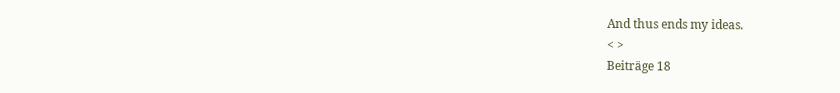And thus ends my ideas.
< >
Beiträge 18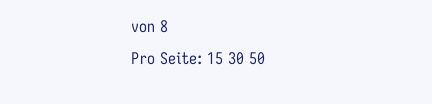von 8
Pro Seite: 15 30 50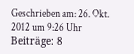Geschrieben am: 26. Okt. 2012 um 9:26 Uhr
Beiträge: 8